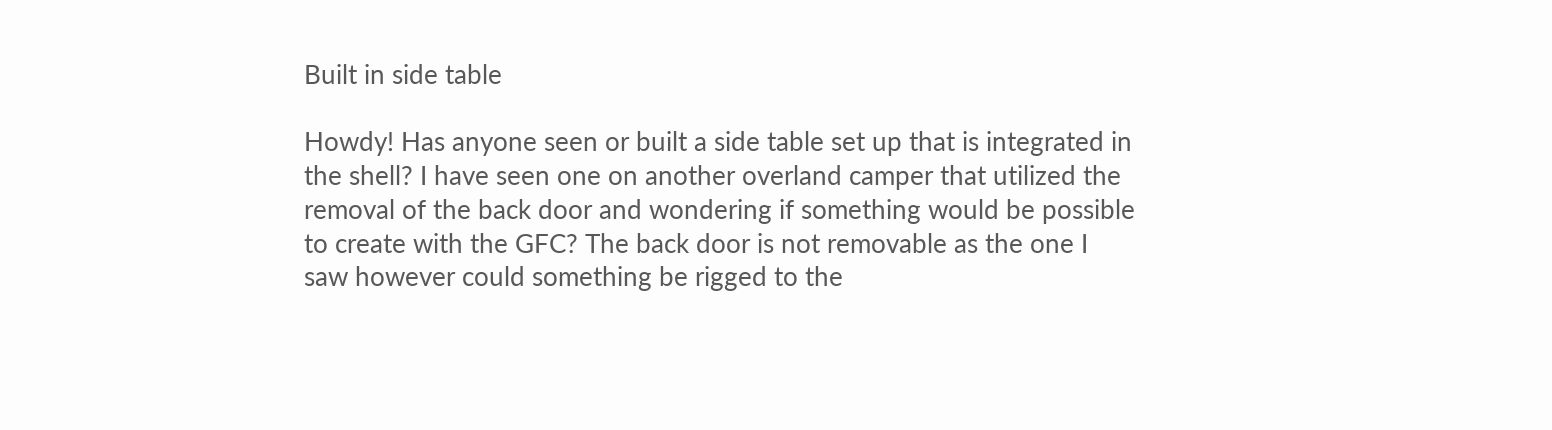Built in side table

Howdy! Has anyone seen or built a side table set up that is integrated in the shell? I have seen one on another overland camper that utilized the removal of the back door and wondering if something would be possible to create with the GFC? The back door is not removable as the one I saw however could something be rigged to the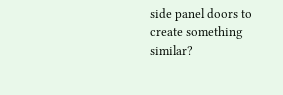side panel doors to create something similar?